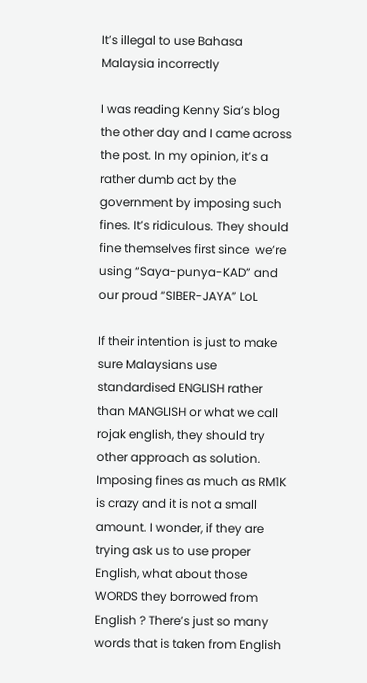It’s illegal to use Bahasa Malaysia incorrectly

I was reading Kenny Sia’s blog the other day and I came across the post. In my opinion, it’s a rather dumb act by the government by imposing such fines. It’s ridiculous. They should fine themselves first since  we’re using “Saya-punya-KAD” and our proud “SIBER-JAYA” LoL

If their intention is just to make sure Malaysians use standardised ENGLISH rather than MANGLISH or what we call rojak english, they should try other approach as solution. Imposing fines as much as RM1K is crazy and it is not a small amount. I wonder, if they are trying ask us to use proper English, what about those WORDS they borrowed from English ? There’s just so many words that is taken from English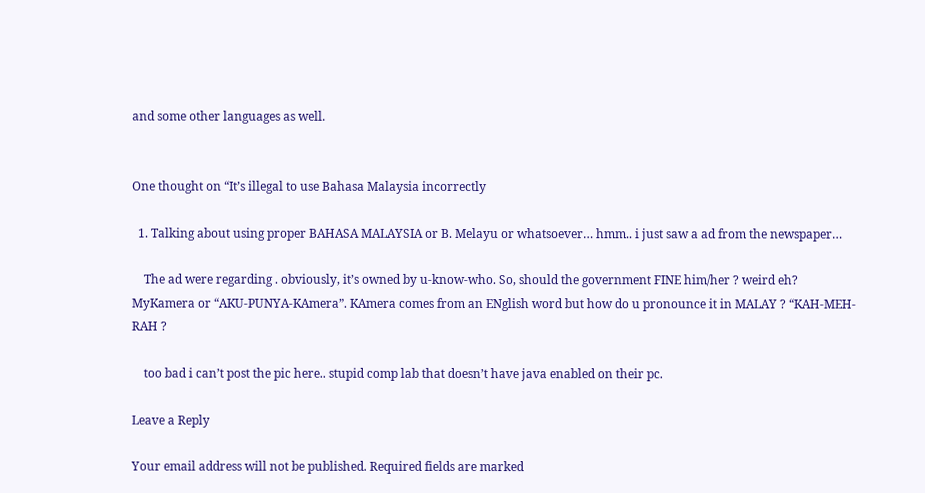and some other languages as well.


One thought on “It’s illegal to use Bahasa Malaysia incorrectly

  1. Talking about using proper BAHASA MALAYSIA or B. Melayu or whatsoever… hmm.. i just saw a ad from the newspaper…

    The ad were regarding . obviously, it’s owned by u-know-who. So, should the government FINE him/her ? weird eh? MyKamera or “AKU-PUNYA-KAmera”. KAmera comes from an ENglish word but how do u pronounce it in MALAY ? “KAH-MEH-RAH ?

    too bad i can’t post the pic here.. stupid comp lab that doesn’t have java enabled on their pc.

Leave a Reply

Your email address will not be published. Required fields are marked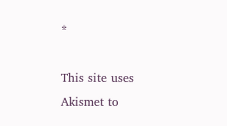*

This site uses Akismet to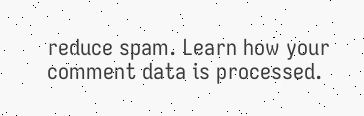reduce spam. Learn how your comment data is processed.